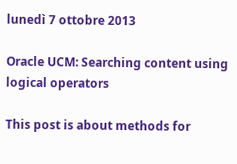lunedì 7 ottobre 2013

Oracle UCM: Searching content using logical operators

This post is about methods for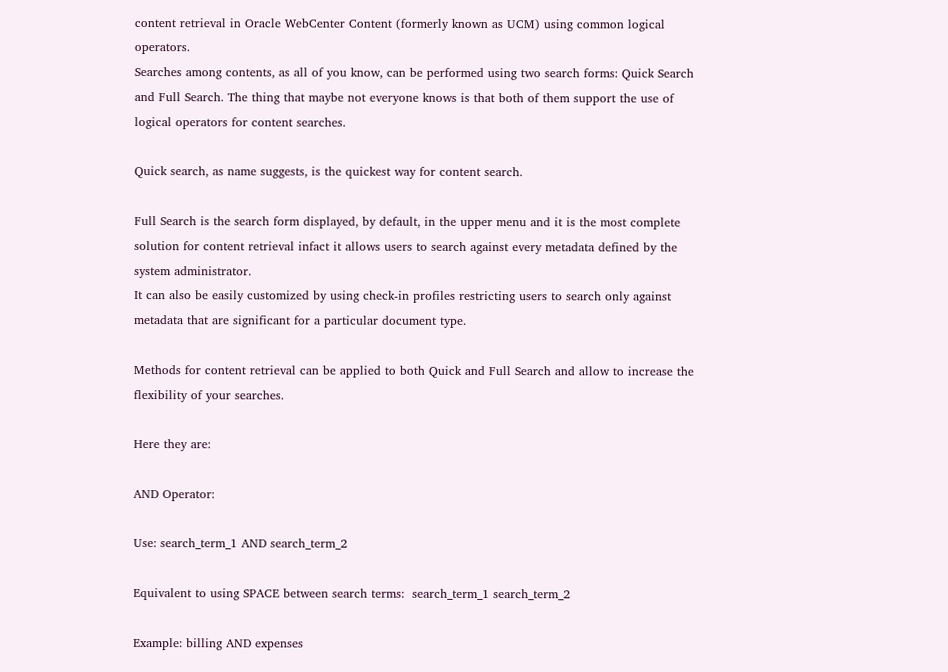content retrieval in Oracle WebCenter Content (formerly known as UCM) using common logical operators.
Searches among contents, as all of you know, can be performed using two search forms: Quick Search and Full Search. The thing that maybe not everyone knows is that both of them support the use of logical operators for content searches.

Quick search, as name suggests, is the quickest way for content search.

Full Search is the search form displayed, by default, in the upper menu and it is the most complete solution for content retrieval infact it allows users to search against every metadata defined by the system administrator.
It can also be easily customized by using check-in profiles restricting users to search only against metadata that are significant for a particular document type.

Methods for content retrieval can be applied to both Quick and Full Search and allow to increase the flexibility of your searches.

Here they are:

AND Operator:

Use: search_term_1 AND search_term_2

Equivalent to using SPACE between search terms:  search_term_1 search_term_2

Example: billing AND expenses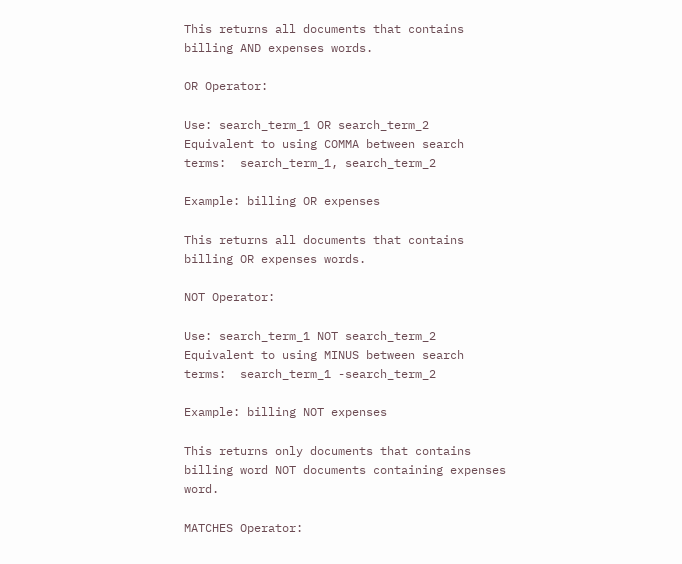This returns all documents that contains billing AND expenses words.

OR Operator:

Use: search_term_1 OR search_term_2
Equivalent to using COMMA between search terms:  search_term_1, search_term_2

Example: billing OR expenses

This returns all documents that contains billing OR expenses words.

NOT Operator:

Use: search_term_1 NOT search_term_2
Equivalent to using MINUS between search terms:  search_term_1 -search_term_2

Example: billing NOT expenses

This returns only documents that contains billing word NOT documents containing expenses word.

MATCHES Operator: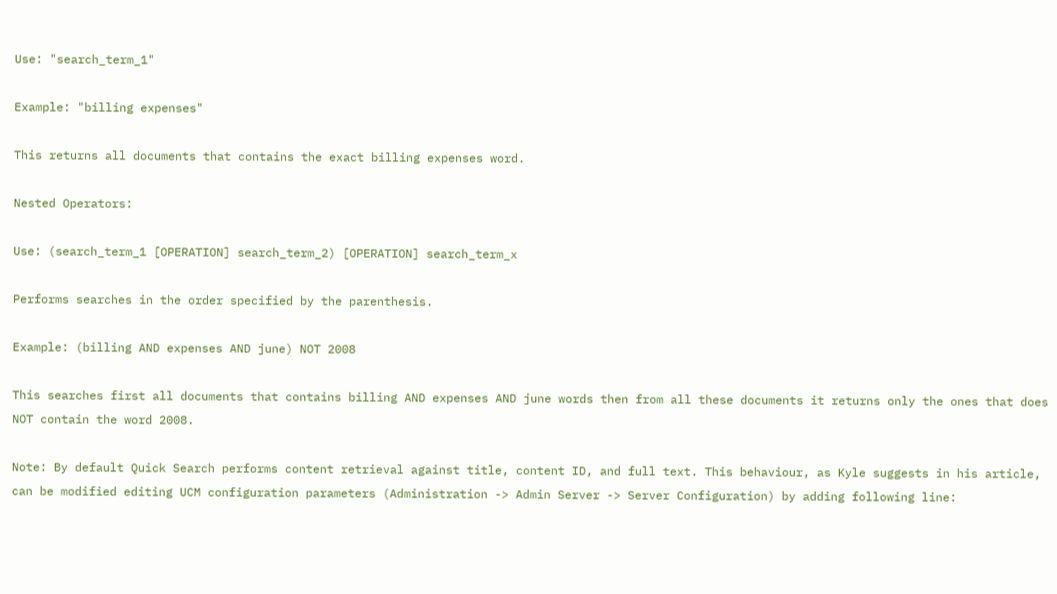Use: "search_term_1"

Example: "billing expenses"

This returns all documents that contains the exact billing expenses word.

Nested Operators:

Use: (search_term_1 [OPERATION] search_term_2) [OPERATION] search_term_x

Performs searches in the order specified by the parenthesis.

Example: (billing AND expenses AND june) NOT 2008

This searches first all documents that contains billing AND expenses AND june words then from all these documents it returns only the ones that does NOT contain the word 2008.

Note: By default Quick Search performs content retrieval against title, content ID, and full text. This behaviour, as Kyle suggests in his article, can be modified editing UCM configuration parameters (Administration -> Admin Server -> Server Configuration) by adding following line: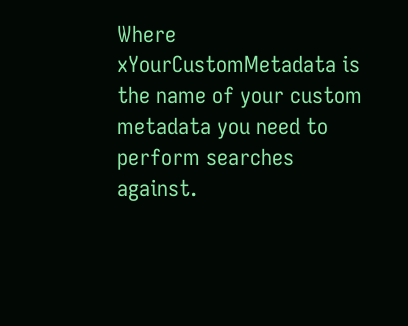Where xYourCustomMetadata is the name of your custom metadata you need to perform searches against.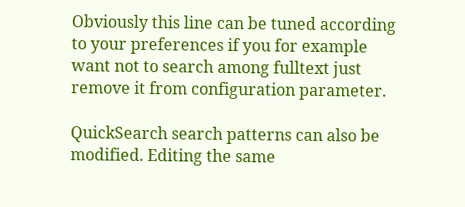Obviously this line can be tuned according to your preferences if you for example want not to search among fulltext just remove it from configuration parameter.

QuickSearch search patterns can also be modified. Editing the same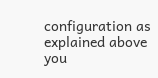configuration as explained above you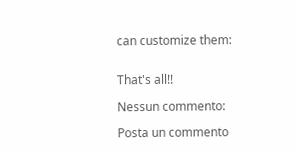can customize them:


That's all!!

Nessun commento:

Posta un commento